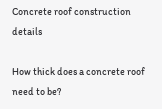Concrete roof construction details

How thick does a concrete roof need to be?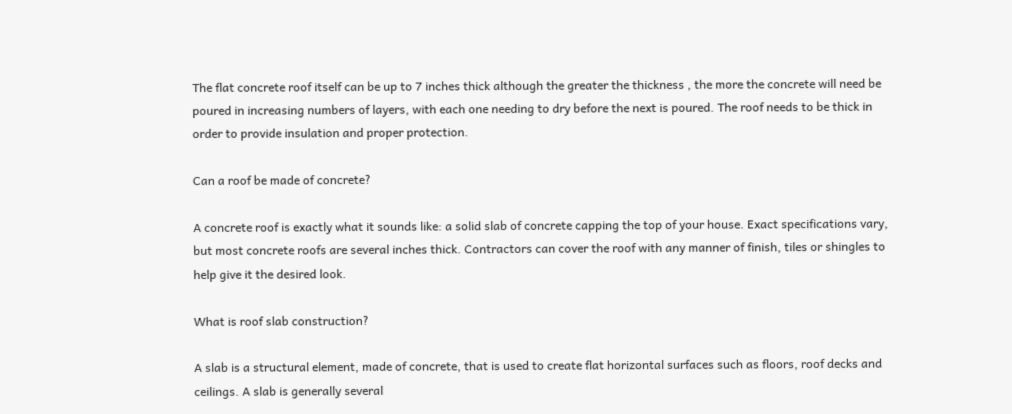The flat concrete roof itself can be up to 7 inches thick although the greater the thickness , the more the concrete will need be poured in increasing numbers of layers, with each one needing to dry before the next is poured. The roof needs to be thick in order to provide insulation and proper protection.

Can a roof be made of concrete?

A concrete roof is exactly what it sounds like: a solid slab of concrete capping the top of your house. Exact specifications vary, but most concrete roofs are several inches thick. Contractors can cover the roof with any manner of finish, tiles or shingles to help give it the desired look.

What is roof slab construction?

A slab is a structural element, made of concrete, that is used to create flat horizontal surfaces such as floors, roof decks and ceilings. A slab is generally several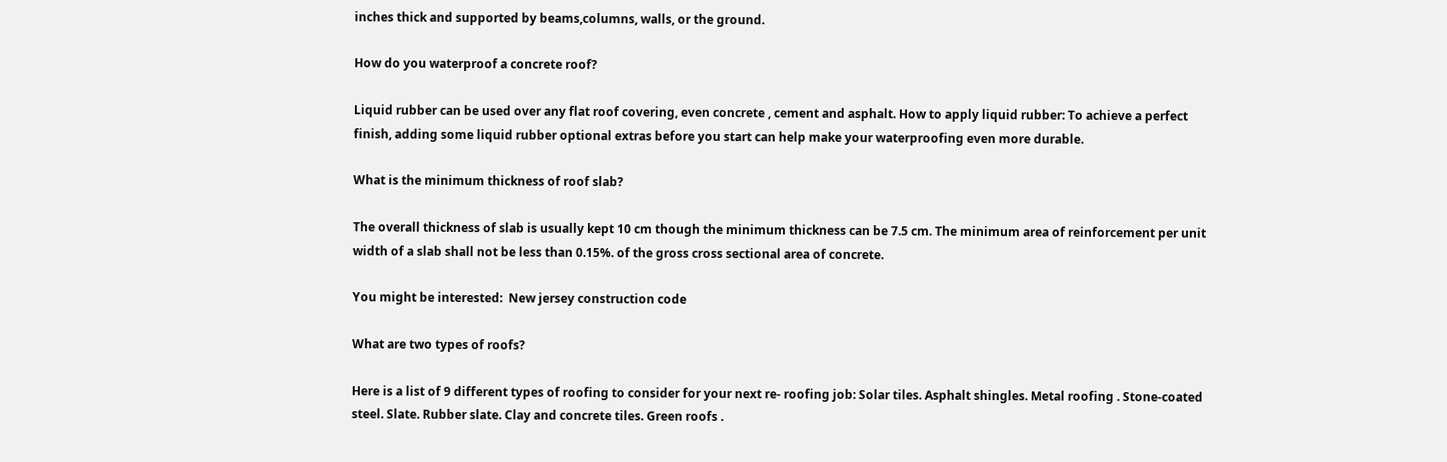inches thick and supported by beams,columns, walls, or the ground.

How do you waterproof a concrete roof?

Liquid rubber can be used over any flat roof covering, even concrete , cement and asphalt. How to apply liquid rubber: To achieve a perfect finish, adding some liquid rubber optional extras before you start can help make your waterproofing even more durable.

What is the minimum thickness of roof slab?

The overall thickness of slab is usually kept 10 cm though the minimum thickness can be 7.5 cm. The minimum area of reinforcement per unit width of a slab shall not be less than 0.15%. of the gross cross sectional area of concrete.

You might be interested:  New jersey construction code

What are two types of roofs?

Here is a list of 9 different types of roofing to consider for your next re- roofing job: Solar tiles. Asphalt shingles. Metal roofing . Stone-coated steel. Slate. Rubber slate. Clay and concrete tiles. Green roofs .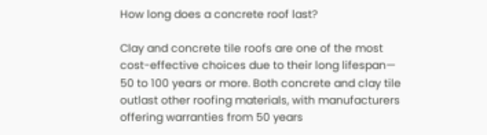How long does a concrete roof last?

Clay and concrete tile roofs are one of the most cost-effective choices due to their long lifespan— 50 to 100 years or more. Both concrete and clay tile outlast other roofing materials, with manufacturers offering warranties from 50 years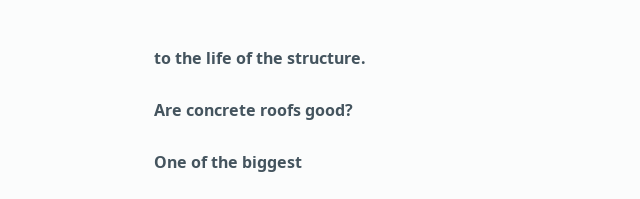to the life of the structure.

Are concrete roofs good?

One of the biggest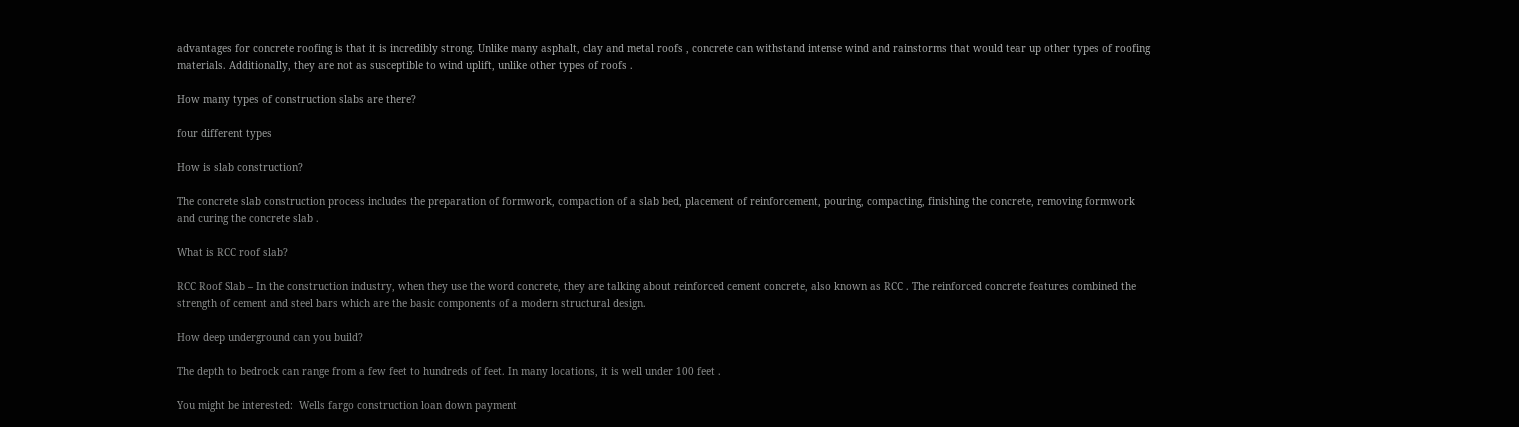advantages for concrete roofing is that it is incredibly strong. Unlike many asphalt, clay and metal roofs , concrete can withstand intense wind and rainstorms that would tear up other types of roofing materials. Additionally, they are not as susceptible to wind uplift, unlike other types of roofs .

How many types of construction slabs are there?

four different types

How is slab construction?

The concrete slab construction process includes the preparation of formwork, compaction of a slab bed, placement of reinforcement, pouring, compacting, finishing the concrete, removing formwork and curing the concrete slab .

What is RCC roof slab?

RCC Roof Slab – In the construction industry, when they use the word concrete, they are talking about reinforced cement concrete, also known as RCC . The reinforced concrete features combined the strength of cement and steel bars which are the basic components of a modern structural design.

How deep underground can you build?

The depth to bedrock can range from a few feet to hundreds of feet. In many locations, it is well under 100 feet .

You might be interested:  Wells fargo construction loan down payment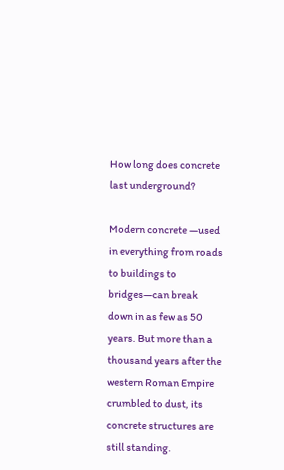How long does concrete last underground?

Modern concrete —used in everything from roads to buildings to bridges—can break down in as few as 50 years. But more than a thousand years after the western Roman Empire crumbled to dust, its concrete structures are still standing.